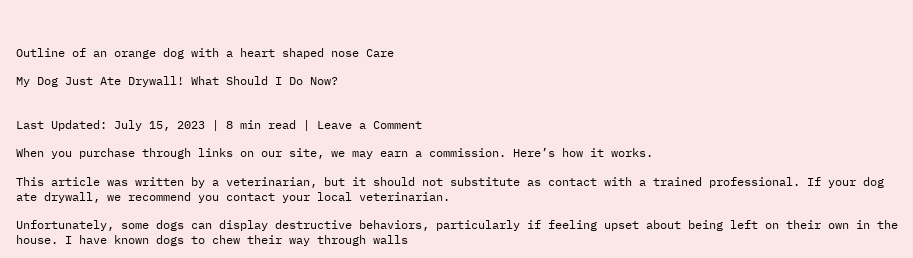Outline of an orange dog with a heart shaped nose Care

My Dog Just Ate Drywall! What Should I Do Now?


Last Updated: July 15, 2023 | 8 min read | Leave a Comment

When you purchase through links on our site, we may earn a commission. Here’s how it works.

This article was written by a veterinarian, but it should not substitute as contact with a trained professional. If your dog ate drywall, we recommend you contact your local veterinarian.

Unfortunately, some dogs can display destructive behaviors, particularly if feeling upset about being left on their own in the house. I have known dogs to chew their way through walls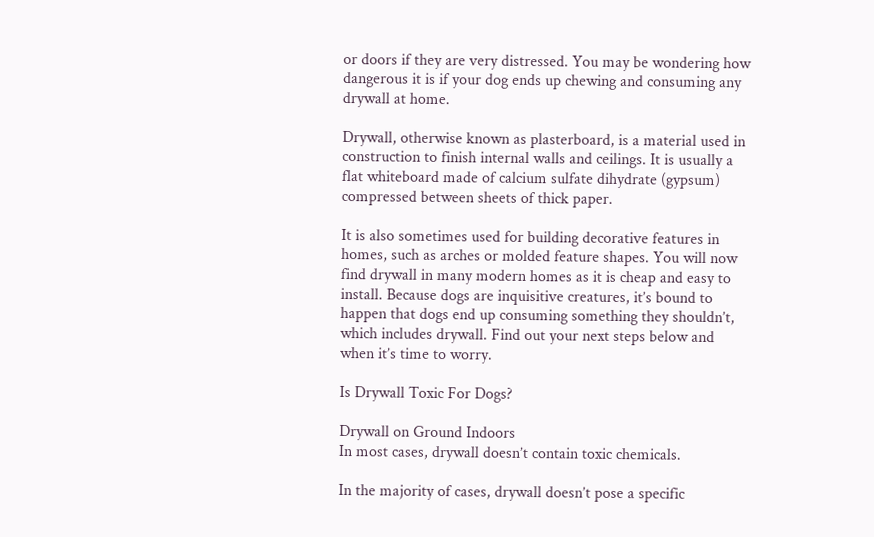or doors if they are very distressed. You may be wondering how dangerous it is if your dog ends up chewing and consuming any drywall at home.

Drywall, otherwise known as plasterboard, is a material used in construction to finish internal walls and ceilings. It is usually a flat whiteboard made of calcium sulfate dihydrate (gypsum) compressed between sheets of thick paper.

It is also sometimes used for building decorative features in homes, such as arches or molded feature shapes. You will now find drywall in many modern homes as it is cheap and easy to install. Because dogs are inquisitive creatures, it’s bound to happen that dogs end up consuming something they shouldn’t, which includes drywall. Find out your next steps below and when it’s time to worry.

Is Drywall Toxic For Dogs?

Drywall on Ground Indoors
In most cases, drywall doesn’t contain toxic chemicals.

In the majority of cases, drywall doesn’t pose a specific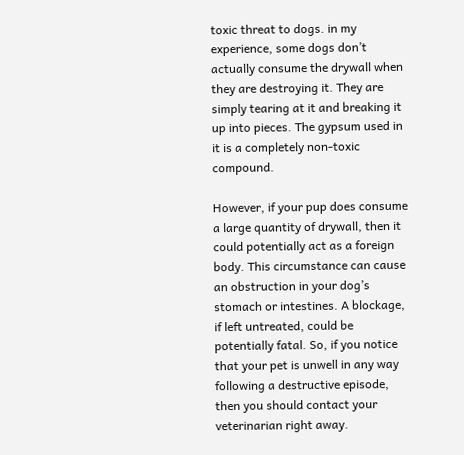toxic threat to dogs. in my experience, some dogs don’t actually consume the drywall when they are destroying it. They are simply tearing at it and breaking it up into pieces. The gypsum used in it is a completely non-toxic compound.

However, if your pup does consume a large quantity of drywall, then it could potentially act as a foreign body. This circumstance can cause an obstruction in your dog’s stomach or intestines. A blockage, if left untreated, could be potentially fatal. So, if you notice that your pet is unwell in any way following a destructive episode, then you should contact your veterinarian right away.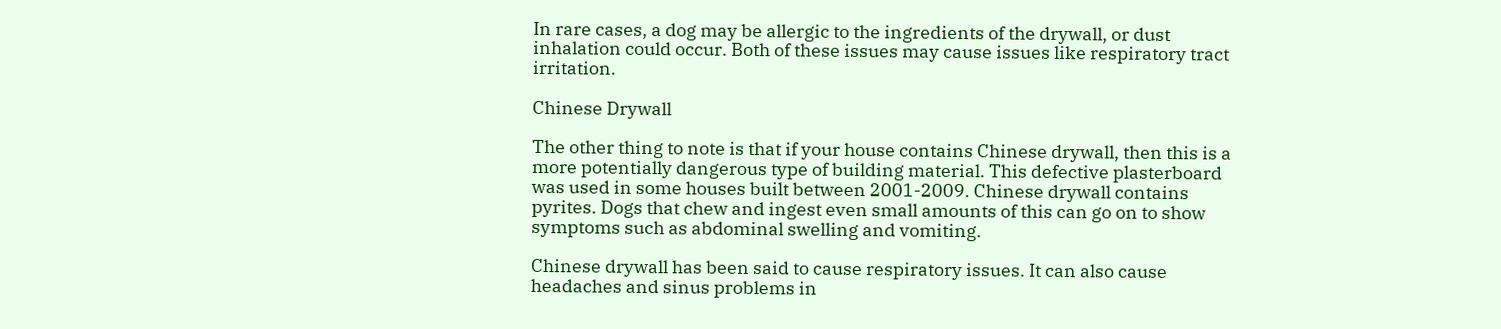In rare cases, a dog may be allergic to the ingredients of the drywall, or dust inhalation could occur. Both of these issues may cause issues like respiratory tract irritation.

Chinese Drywall

The other thing to note is that if your house contains Chinese drywall, then this is a more potentially dangerous type of building material. This defective plasterboard was used in some houses built between 2001-2009. Chinese drywall contains pyrites. Dogs that chew and ingest even small amounts of this can go on to show symptoms such as abdominal swelling and vomiting.

Chinese drywall has been said to cause respiratory issues. It can also cause headaches and sinus problems in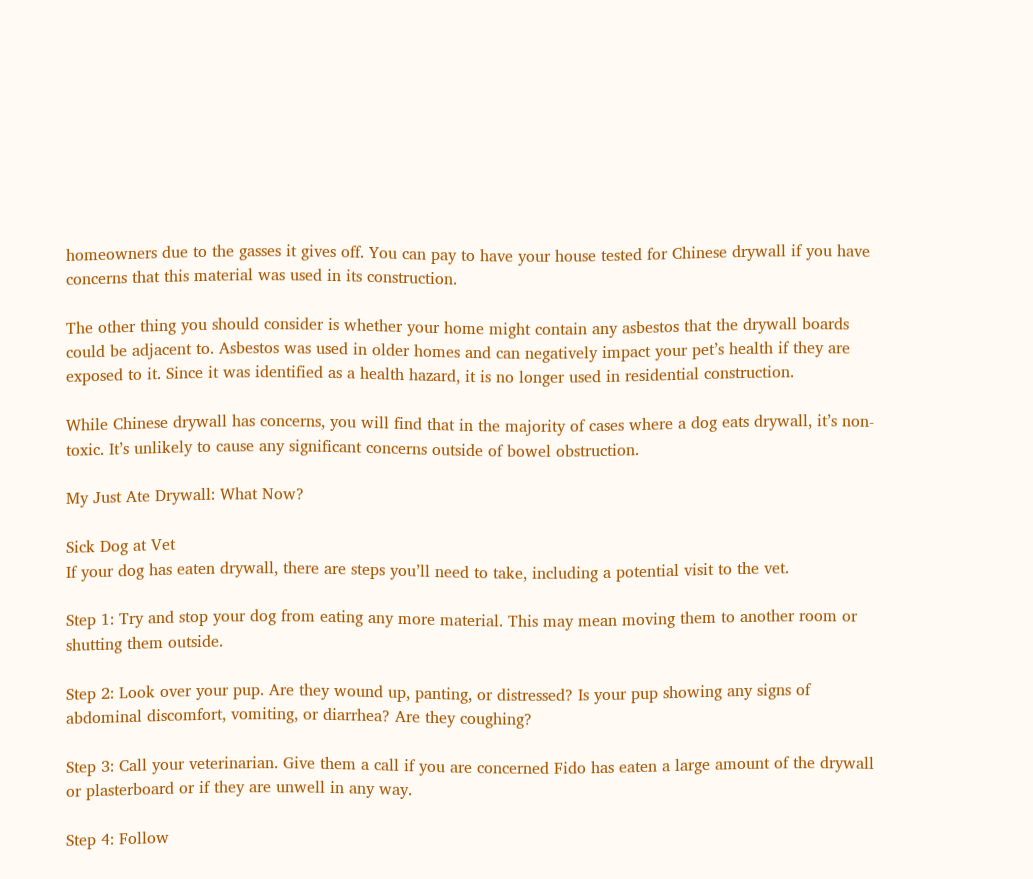homeowners due to the gasses it gives off. You can pay to have your house tested for Chinese drywall if you have concerns that this material was used in its construction.

The other thing you should consider is whether your home might contain any asbestos that the drywall boards could be adjacent to. Asbestos was used in older homes and can negatively impact your pet’s health if they are exposed to it. Since it was identified as a health hazard, it is no longer used in residential construction.

While Chinese drywall has concerns, you will find that in the majority of cases where a dog eats drywall, it’s non-toxic. It’s unlikely to cause any significant concerns outside of bowel obstruction.

My Just Ate Drywall: What Now?

Sick Dog at Vet
If your dog has eaten drywall, there are steps you’ll need to take, including a potential visit to the vet.

Step 1: Try and stop your dog from eating any more material. This may mean moving them to another room or shutting them outside.

Step 2: Look over your pup. Are they wound up, panting, or distressed? Is your pup showing any signs of abdominal discomfort, vomiting, or diarrhea? Are they coughing?

Step 3: Call your veterinarian. Give them a call if you are concerned Fido has eaten a large amount of the drywall or plasterboard or if they are unwell in any way.

Step 4: Follow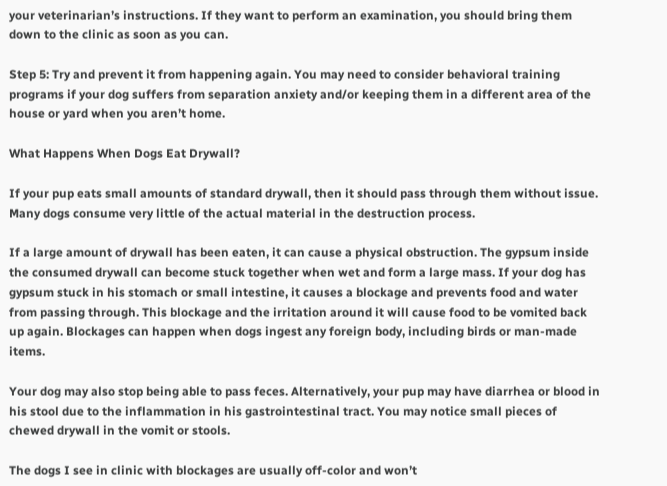your veterinarian’s instructions. If they want to perform an examination, you should bring them down to the clinic as soon as you can.

Step 5: Try and prevent it from happening again. You may need to consider behavioral training programs if your dog suffers from separation anxiety and/or keeping them in a different area of the house or yard when you aren’t home.

What Happens When Dogs Eat Drywall?

If your pup eats small amounts of standard drywall, then it should pass through them without issue. Many dogs consume very little of the actual material in the destruction process.

If a large amount of drywall has been eaten, it can cause a physical obstruction. The gypsum inside the consumed drywall can become stuck together when wet and form a large mass. If your dog has gypsum stuck in his stomach or small intestine, it causes a blockage and prevents food and water from passing through. This blockage and the irritation around it will cause food to be vomited back up again. Blockages can happen when dogs ingest any foreign body, including birds or man-made items.

Your dog may also stop being able to pass feces. Alternatively, your pup may have diarrhea or blood in his stool due to the inflammation in his gastrointestinal tract. You may notice small pieces of chewed drywall in the vomit or stools.

The dogs I see in clinic with blockages are usually off-color and won’t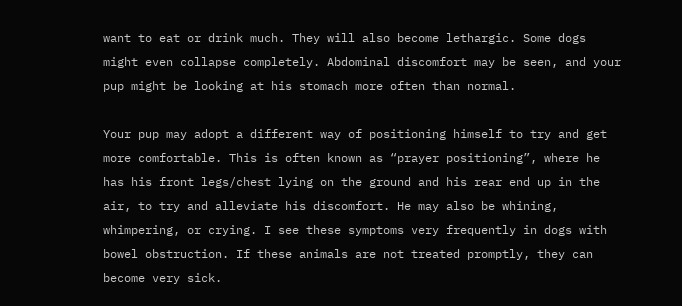want to eat or drink much. They will also become lethargic. Some dogs might even collapse completely. Abdominal discomfort may be seen, and your pup might be looking at his stomach more often than normal.

Your pup may adopt a different way of positioning himself to try and get more comfortable. This is often known as “prayer positioning”, where he has his front legs/chest lying on the ground and his rear end up in the air, to try and alleviate his discomfort. He may also be whining, whimpering, or crying. I see these symptoms very frequently in dogs with bowel obstruction. If these animals are not treated promptly, they can become very sick.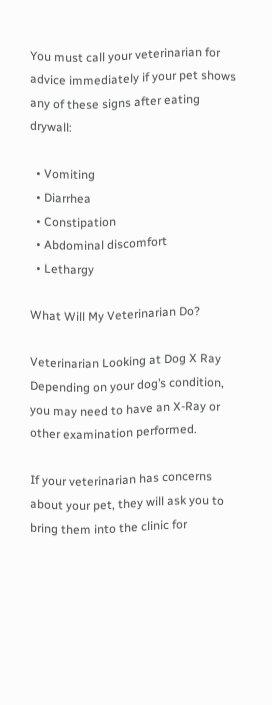You must call your veterinarian for advice immediately if your pet shows any of these signs after eating drywall:

  • Vomiting
  • Diarrhea
  • Constipation
  • Abdominal discomfort
  • Lethargy

What Will My Veterinarian Do?

Veterinarian Looking at Dog X Ray
Depending on your dog’s condition, you may need to have an X-Ray or other examination performed.

If your veterinarian has concerns about your pet, they will ask you to bring them into the clinic for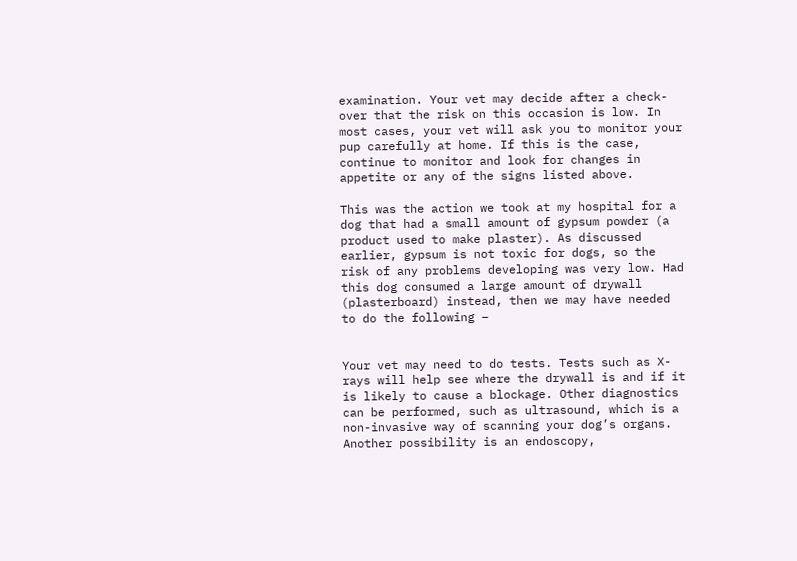examination. Your vet may decide after a check-over that the risk on this occasion is low. In most cases, your vet will ask you to monitor your pup carefully at home. If this is the case, continue to monitor and look for changes in appetite or any of the signs listed above.

This was the action we took at my hospital for a dog that had a small amount of gypsum powder (a product used to make plaster). As discussed earlier, gypsum is not toxic for dogs, so the risk of any problems developing was very low. Had this dog consumed a large amount of drywall (plasterboard) instead, then we may have needed to do the following –


Your vet may need to do tests. Tests such as X-rays will help see where the drywall is and if it is likely to cause a blockage. Other diagnostics can be performed, such as ultrasound, which is a non-invasive way of scanning your dog’s organs. Another possibility is an endoscopy,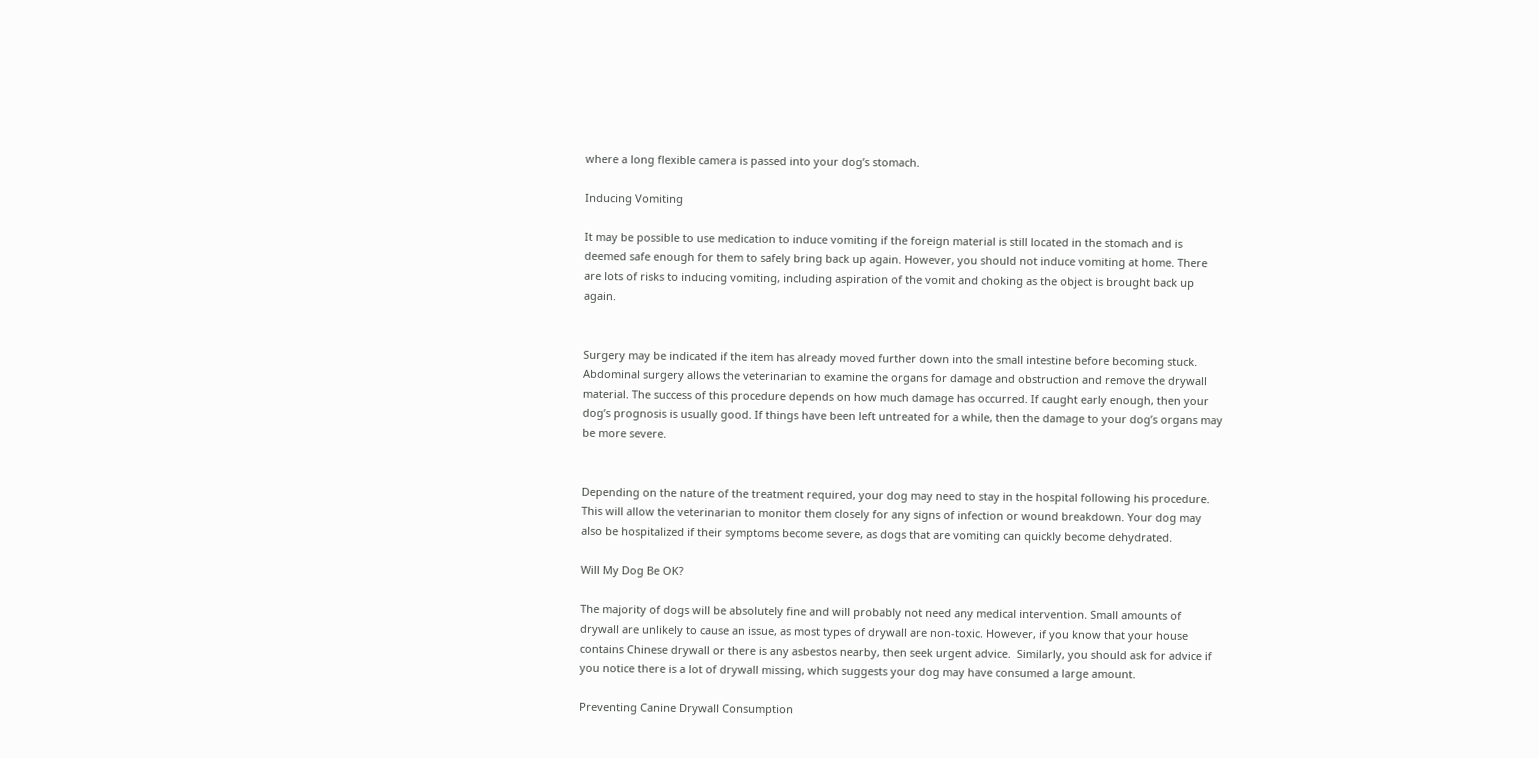where a long flexible camera is passed into your dog’s stomach.

Inducing Vomiting

It may be possible to use medication to induce vomiting if the foreign material is still located in the stomach and is deemed safe enough for them to safely bring back up again. However, you should not induce vomiting at home. There are lots of risks to inducing vomiting, including aspiration of the vomit and choking as the object is brought back up again.


Surgery may be indicated if the item has already moved further down into the small intestine before becoming stuck. Abdominal surgery allows the veterinarian to examine the organs for damage and obstruction and remove the drywall material. The success of this procedure depends on how much damage has occurred. If caught early enough, then your dog’s prognosis is usually good. If things have been left untreated for a while, then the damage to your dog’s organs may be more severe.


Depending on the nature of the treatment required, your dog may need to stay in the hospital following his procedure. This will allow the veterinarian to monitor them closely for any signs of infection or wound breakdown. Your dog may also be hospitalized if their symptoms become severe, as dogs that are vomiting can quickly become dehydrated.

Will My Dog Be OK?

The majority of dogs will be absolutely fine and will probably not need any medical intervention. Small amounts of drywall are unlikely to cause an issue, as most types of drywall are non-toxic. However, if you know that your house contains Chinese drywall or there is any asbestos nearby, then seek urgent advice.  Similarly, you should ask for advice if you notice there is a lot of drywall missing, which suggests your dog may have consumed a large amount.

Preventing Canine Drywall Consumption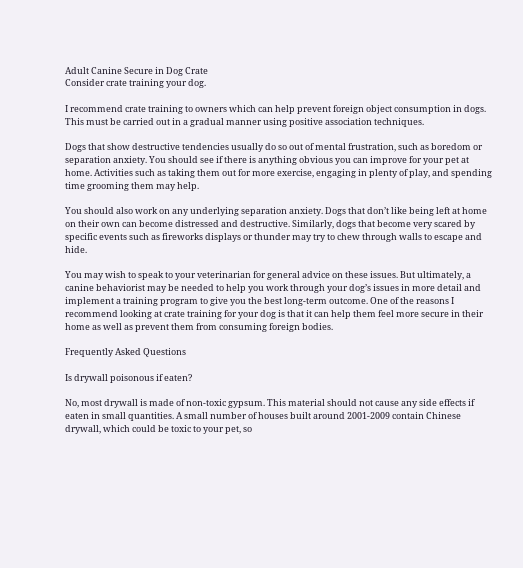Adult Canine Secure in Dog Crate
Consider crate training your dog.

I recommend crate training to owners which can help prevent foreign object consumption in dogs. This must be carried out in a gradual manner using positive association techniques.

Dogs that show destructive tendencies usually do so out of mental frustration, such as boredom or separation anxiety. You should see if there is anything obvious you can improve for your pet at home. Activities such as taking them out for more exercise, engaging in plenty of play, and spending time grooming them may help.

You should also work on any underlying separation anxiety. Dogs that don’t like being left at home on their own can become distressed and destructive. Similarly, dogs that become very scared by specific events such as fireworks displays or thunder may try to chew through walls to escape and hide.

You may wish to speak to your veterinarian for general advice on these issues. But ultimately, a canine behaviorist may be needed to help you work through your dog’s issues in more detail and implement a training program to give you the best long-term outcome. One of the reasons I recommend looking at crate training for your dog is that it can help them feel more secure in their home as well as prevent them from consuming foreign bodies.

Frequently Asked Questions

Is drywall poisonous if eaten?

No, most drywall is made of non-toxic gypsum. This material should not cause any side effects if eaten in small quantities. A small number of houses built around 2001-2009 contain Chinese drywall, which could be toxic to your pet, so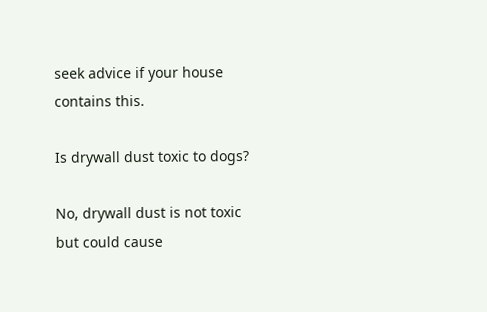seek advice if your house contains this.

Is drywall dust toxic to dogs?

No, drywall dust is not toxic but could cause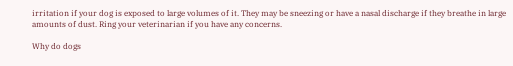irritation if your dog is exposed to large volumes of it. They may be sneezing or have a nasal discharge if they breathe in large amounts of dust. Ring your veterinarian if you have any concerns.

Why do dogs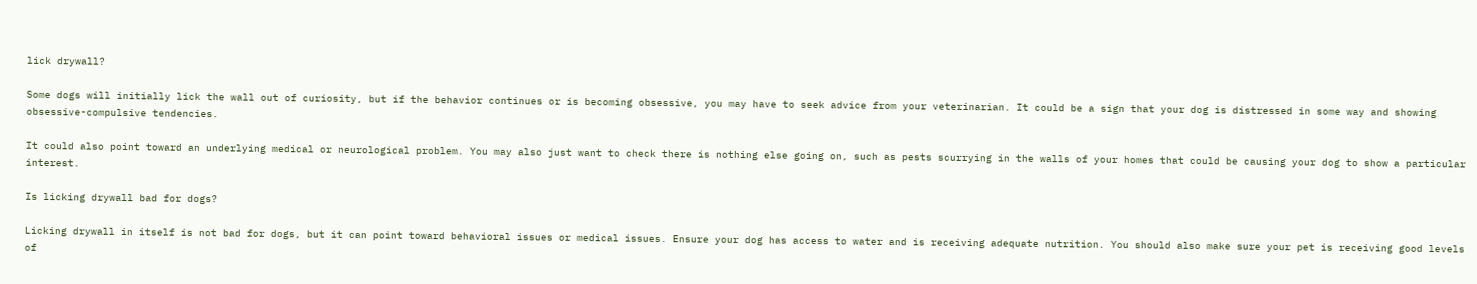lick drywall?

Some dogs will initially lick the wall out of curiosity, but if the behavior continues or is becoming obsessive, you may have to seek advice from your veterinarian. It could be a sign that your dog is distressed in some way and showing obsessive-compulsive tendencies.

It could also point toward an underlying medical or neurological problem. You may also just want to check there is nothing else going on, such as pests scurrying in the walls of your homes that could be causing your dog to show a particular interest.

Is licking drywall bad for dogs?

Licking drywall in itself is not bad for dogs, but it can point toward behavioral issues or medical issues. Ensure your dog has access to water and is receiving adequate nutrition. You should also make sure your pet is receiving good levels of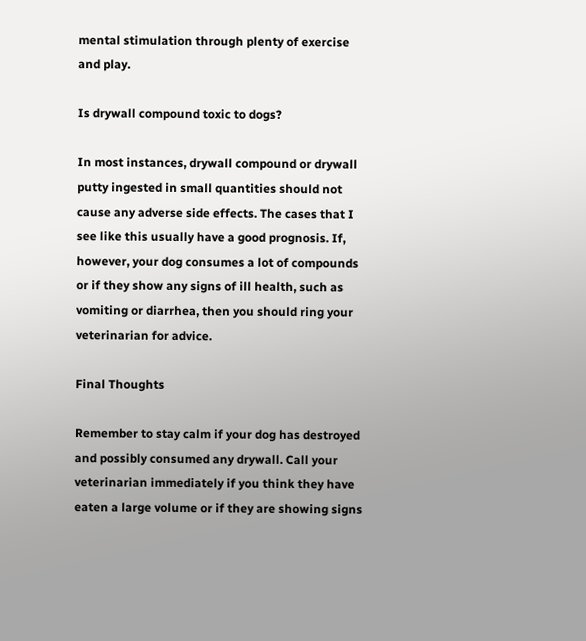mental stimulation through plenty of exercise and play.

Is drywall compound toxic to dogs?

In most instances, drywall compound or drywall putty ingested in small quantities should not cause any adverse side effects. The cases that I see like this usually have a good prognosis. If, however, your dog consumes a lot of compounds or if they show any signs of ill health, such as vomiting or diarrhea, then you should ring your veterinarian for advice.

Final Thoughts

Remember to stay calm if your dog has destroyed and possibly consumed any drywall. Call your veterinarian immediately if you think they have eaten a large volume or if they are showing signs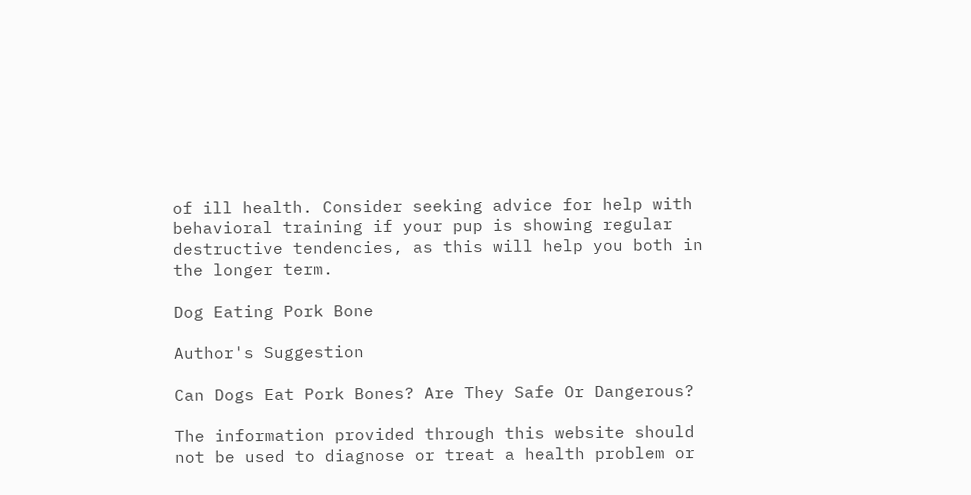of ill health. Consider seeking advice for help with behavioral training if your pup is showing regular destructive tendencies, as this will help you both in the longer term.

Dog Eating Pork Bone

Author's Suggestion

Can Dogs Eat Pork Bones? Are They Safe Or Dangerous?

The information provided through this website should not be used to diagnose or treat a health problem or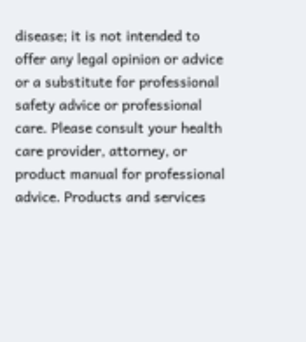disease; it is not intended to offer any legal opinion or advice or a substitute for professional safety advice or professional care. Please consult your health care provider, attorney, or product manual for professional advice. Products and services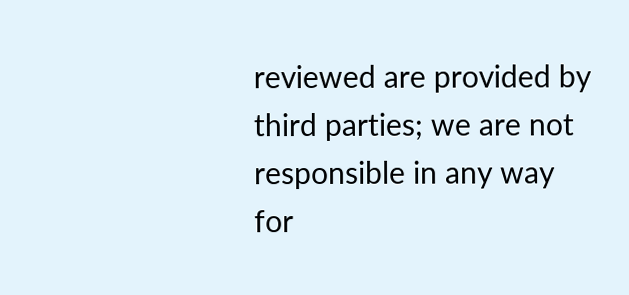reviewed are provided by third parties; we are not responsible in any way for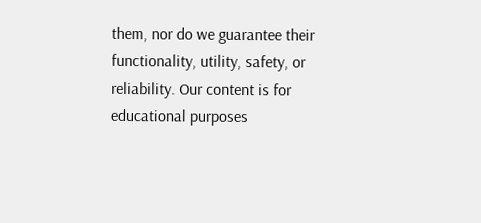them, nor do we guarantee their functionality, utility, safety, or reliability. Our content is for educational purposes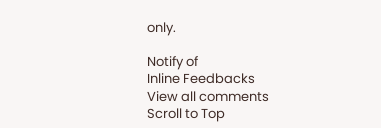only.

Notify of
Inline Feedbacks
View all comments
Scroll to Top